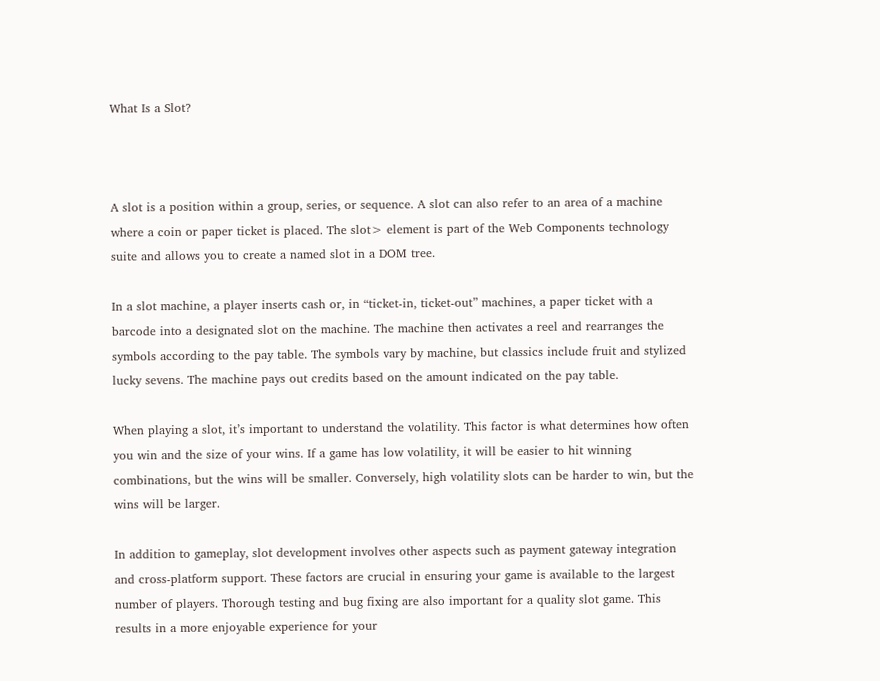What Is a Slot?



A slot is a position within a group, series, or sequence. A slot can also refer to an area of a machine where a coin or paper ticket is placed. The slot> element is part of the Web Components technology suite and allows you to create a named slot in a DOM tree.

In a slot machine, a player inserts cash or, in “ticket-in, ticket-out” machines, a paper ticket with a barcode into a designated slot on the machine. The machine then activates a reel and rearranges the symbols according to the pay table. The symbols vary by machine, but classics include fruit and stylized lucky sevens. The machine pays out credits based on the amount indicated on the pay table.

When playing a slot, it’s important to understand the volatility. This factor is what determines how often you win and the size of your wins. If a game has low volatility, it will be easier to hit winning combinations, but the wins will be smaller. Conversely, high volatility slots can be harder to win, but the wins will be larger.

In addition to gameplay, slot development involves other aspects such as payment gateway integration and cross-platform support. These factors are crucial in ensuring your game is available to the largest number of players. Thorough testing and bug fixing are also important for a quality slot game. This results in a more enjoyable experience for your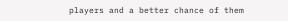players and a better chance of them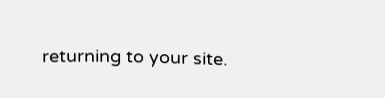returning to your site.